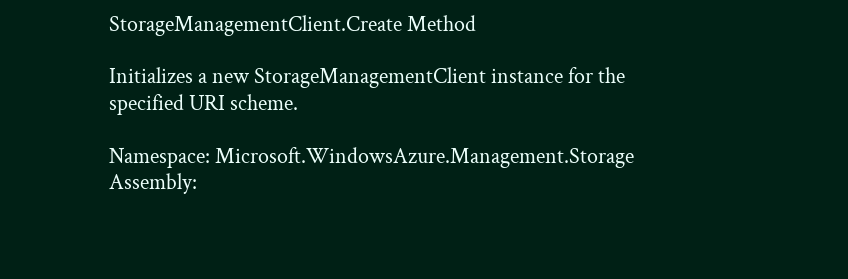StorageManagementClient.Create Method

Initializes a new StorageManagementClient instance for the specified URI scheme.

Namespace: Microsoft.WindowsAzure.Management.Storage
Assembly: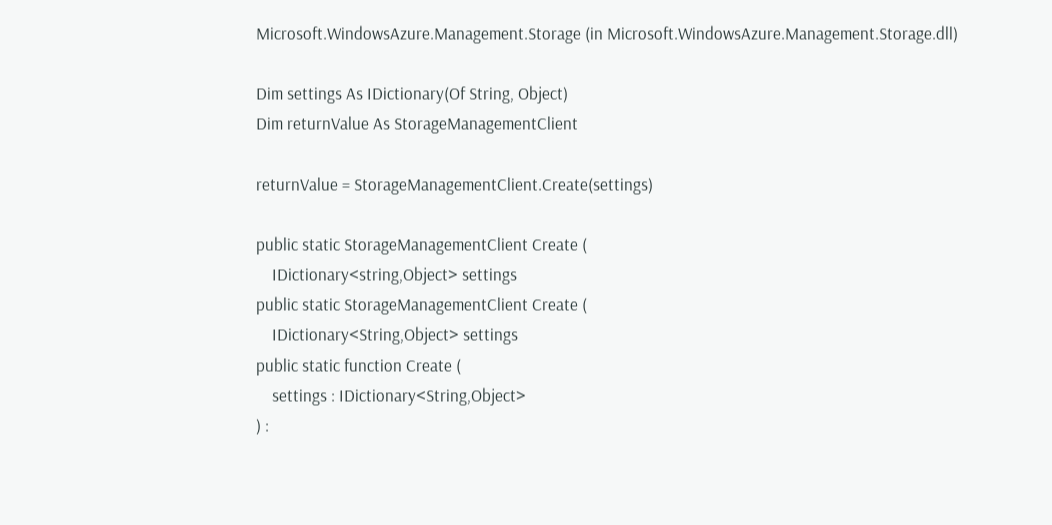Microsoft.WindowsAzure.Management.Storage (in Microsoft.WindowsAzure.Management.Storage.dll)

Dim settings As IDictionary(Of String, Object)
Dim returnValue As StorageManagementClient

returnValue = StorageManagementClient.Create(settings)

public static StorageManagementClient Create (
    IDictionary<string,Object> settings
public static StorageManagementClient Create (
    IDictionary<String,Object> settings
public static function Create (
    settings : IDictionary<String,Object>
) :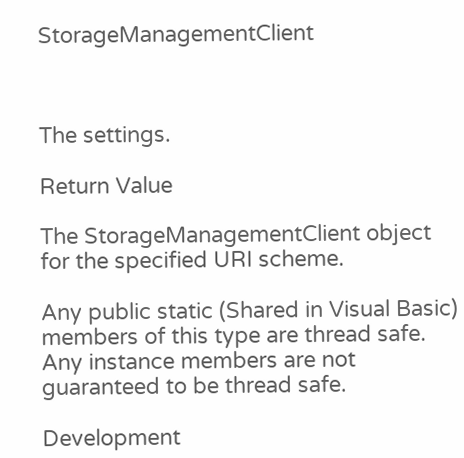StorageManagementClient



The settings.

Return Value

The StorageManagementClient object for the specified URI scheme.

Any public static (Shared in Visual Basic) members of this type are thread safe. Any instance members are not guaranteed to be thread safe.

Development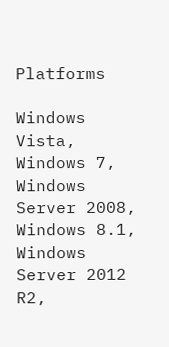Platforms

Windows Vista, Windows 7, Windows Server 2008, Windows 8.1, Windows Server 2012 R2,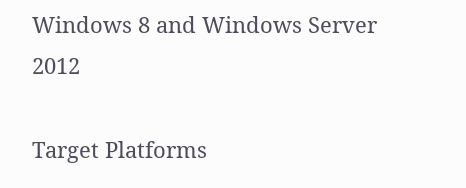Windows 8 and Windows Server 2012

Target Platforms